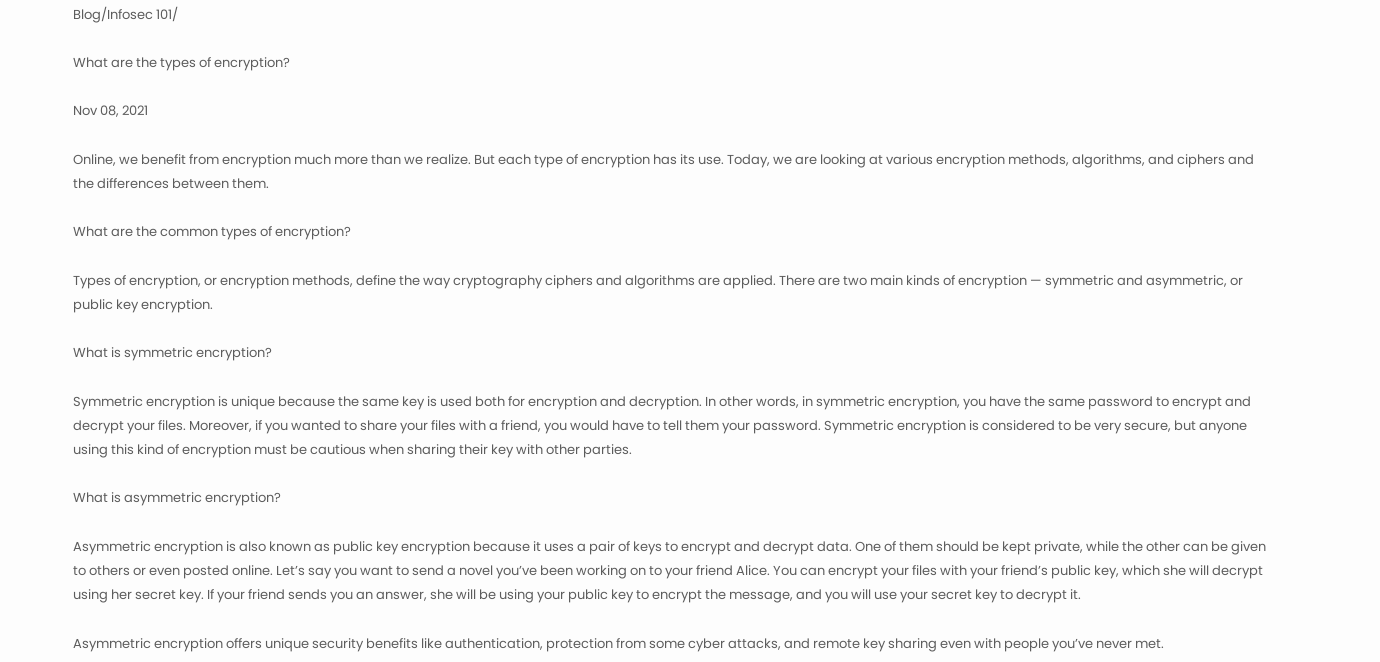Blog/Infosec 101/

What are the types of encryption?

Nov 08, 2021

Online, we benefit from encryption much more than we realize. But each type of encryption has its use. Today, we are looking at various encryption methods, algorithms, and ciphers and the differences between them.

What are the common types of encryption?

Types of encryption, or encryption methods, define the way cryptography ciphers and algorithms are applied. There are two main kinds of encryption — symmetric and asymmetric, or public key encryption.

What is symmetric encryption?

Symmetric encryption is unique because the same key is used both for encryption and decryption. In other words, in symmetric encryption, you have the same password to encrypt and decrypt your files. Moreover, if you wanted to share your files with a friend, you would have to tell them your password. Symmetric encryption is considered to be very secure, but anyone using this kind of encryption must be cautious when sharing their key with other parties.

What is asymmetric encryption?

Asymmetric encryption is also known as public key encryption because it uses a pair of keys to encrypt and decrypt data. One of them should be kept private, while the other can be given to others or even posted online. Let’s say you want to send a novel you’ve been working on to your friend Alice. You can encrypt your files with your friend’s public key, which she will decrypt using her secret key. If your friend sends you an answer, she will be using your public key to encrypt the message, and you will use your secret key to decrypt it.

Asymmetric encryption offers unique security benefits like authentication, protection from some cyber attacks, and remote key sharing even with people you’ve never met.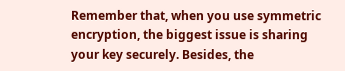Remember that, when you use symmetric encryption, the biggest issue is sharing your key securely. Besides, the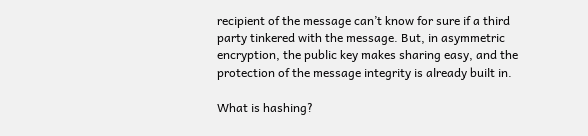recipient of the message can’t know for sure if a third party tinkered with the message. But, in asymmetric encryption, the public key makes sharing easy, and the protection of the message integrity is already built in.

What is hashing?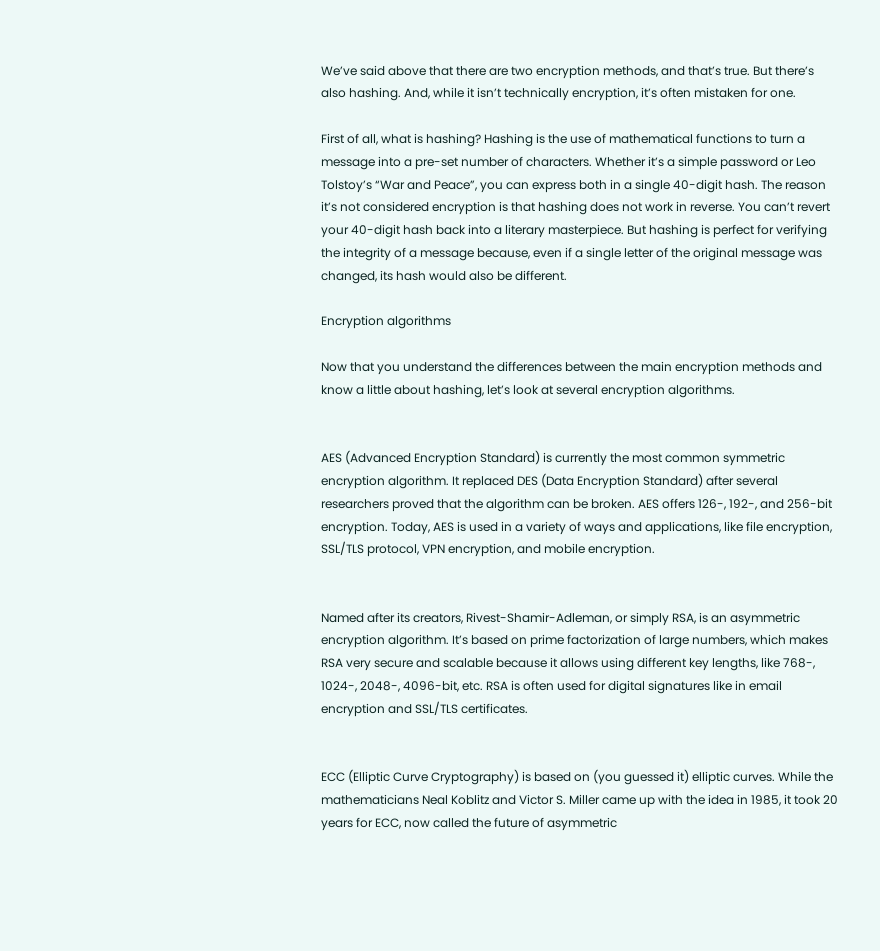We’ve said above that there are two encryption methods, and that’s true. But there’s also hashing. And, while it isn’t technically encryption, it’s often mistaken for one.

First of all, what is hashing? Hashing is the use of mathematical functions to turn a message into a pre-set number of characters. Whether it’s a simple password or Leo Tolstoy’s “War and Peace”, you can express both in a single 40-digit hash. The reason it’s not considered encryption is that hashing does not work in reverse. You can’t revert your 40-digit hash back into a literary masterpiece. But hashing is perfect for verifying the integrity of a message because, even if a single letter of the original message was changed, its hash would also be different.

Encryption algorithms

Now that you understand the differences between the main encryption methods and know a little about hashing, let’s look at several encryption algorithms.


AES (Advanced Encryption Standard) is currently the most common symmetric encryption algorithm. It replaced DES (Data Encryption Standard) after several researchers proved that the algorithm can be broken. AES offers 126-, 192-, and 256-bit encryption. Today, AES is used in a variety of ways and applications, like file encryption, SSL/TLS protocol, VPN encryption, and mobile encryption.


Named after its creators, Rivest-Shamir-Adleman, or simply RSA, is an asymmetric encryption algorithm. It’s based on prime factorization of large numbers, which makes RSA very secure and scalable because it allows using different key lengths, like 768-, 1024-, 2048-, 4096-bit, etc. RSA is often used for digital signatures like in email encryption and SSL/TLS certificates.


ECC (Elliptic Curve Cryptography) is based on (you guessed it) elliptic curves. While the mathematicians Neal Koblitz and Victor S. Miller came up with the idea in 1985, it took 20 years for ECC, now called the future of asymmetric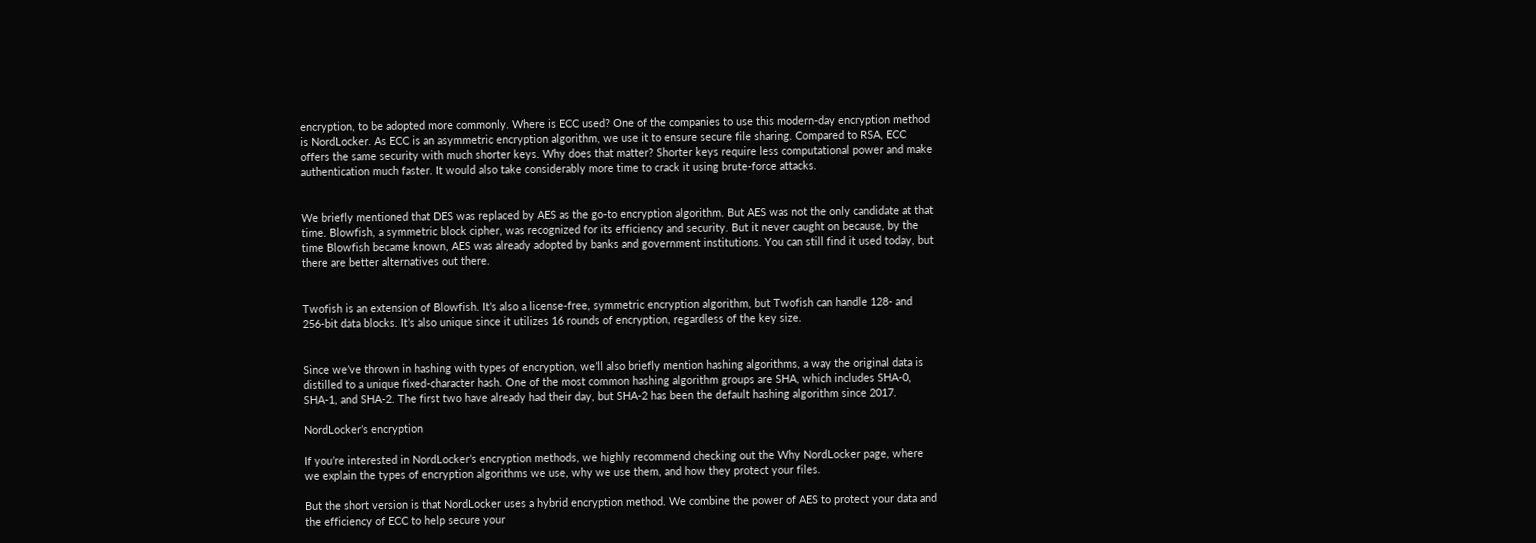encryption, to be adopted more commonly. Where is ECC used? One of the companies to use this modern-day encryption method is NordLocker. As ECC is an asymmetric encryption algorithm, we use it to ensure secure file sharing. Compared to RSA, ECC offers the same security with much shorter keys. Why does that matter? Shorter keys require less computational power and make authentication much faster. It would also take considerably more time to crack it using brute-force attacks.


We briefly mentioned that DES was replaced by AES as the go-to encryption algorithm. But AES was not the only candidate at that time. Blowfish, a symmetric block cipher, was recognized for its efficiency and security. But it never caught on because, by the time Blowfish became known, AES was already adopted by banks and government institutions. You can still find it used today, but there are better alternatives out there.


Twofish is an extension of Blowfish. It’s also a license-free, symmetric encryption algorithm, but Twofish can handle 128- and 256-bit data blocks. It’s also unique since it utilizes 16 rounds of encryption, regardless of the key size.


Since we’ve thrown in hashing with types of encryption, we’ll also briefly mention hashing algorithms, a way the original data is distilled to a unique fixed-character hash. One of the most common hashing algorithm groups are SHA, which includes SHA-0, SHA-1, and SHA-2. The first two have already had their day, but SHA-2 has been the default hashing algorithm since 2017.

NordLocker’s encryption

If you’re interested in NordLocker’s encryption methods, we highly recommend checking out the Why NordLocker page, where we explain the types of encryption algorithms we use, why we use them, and how they protect your files.

But the short version is that NordLocker uses a hybrid encryption method. We combine the power of AES to protect your data and the efficiency of ECC to help secure your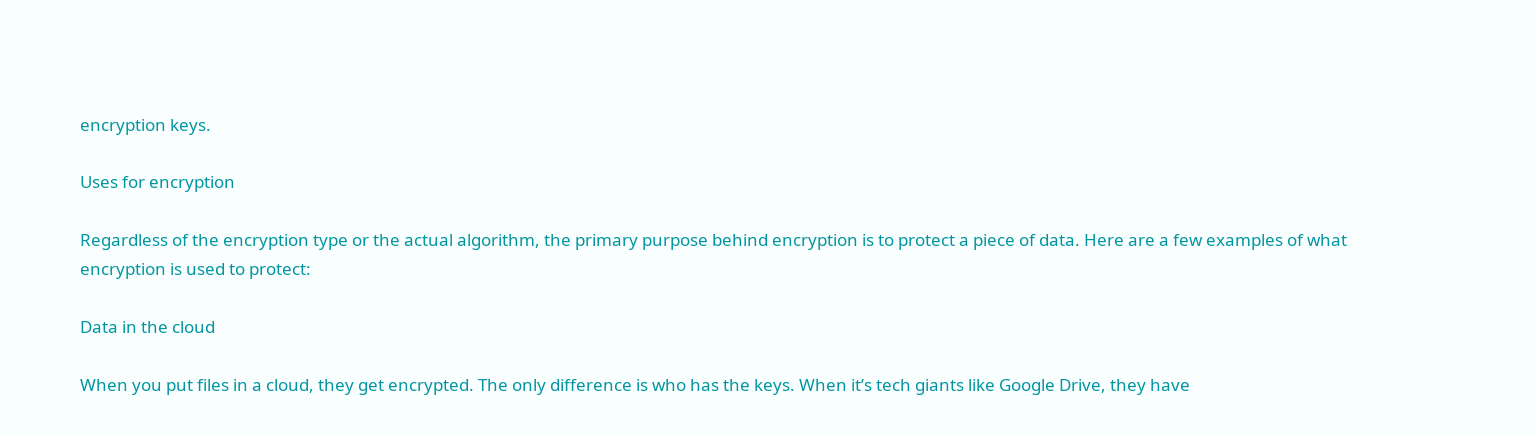encryption keys.

Uses for encryption

Regardless of the encryption type or the actual algorithm, the primary purpose behind encryption is to protect a piece of data. Here are a few examples of what encryption is used to protect:

Data in the cloud

When you put files in a cloud, they get encrypted. The only difference is who has the keys. When it’s tech giants like Google Drive, they have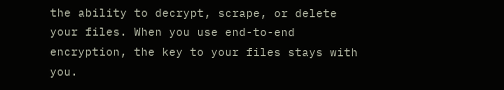the ability to decrypt, scrape, or delete your files. When you use end-to-end encryption, the key to your files stays with you.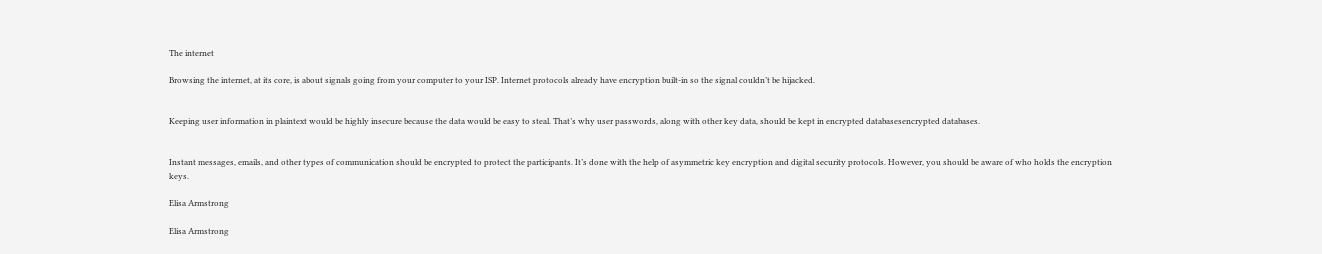The internet

Browsing the internet, at its core, is about signals going from your computer to your ISP. Internet protocols already have encryption built-in so the signal couldn’t be hijacked.


Keeping user information in plaintext would be highly insecure because the data would be easy to steal. That’s why user passwords, along with other key data, should be kept in encrypted databasesencrypted databases.


Instant messages, emails, and other types of communication should be encrypted to protect the participants. It’s done with the help of asymmetric key encryption and digital security protocols. However, you should be aware of who holds the encryption keys.

Elisa Armstrong

Elisa Armstrong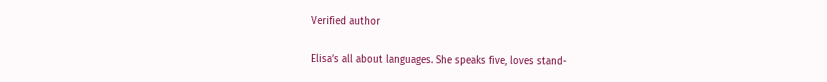Verified author

Elisa’s all about languages. She speaks five, loves stand-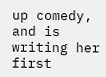up comedy, and is writing her first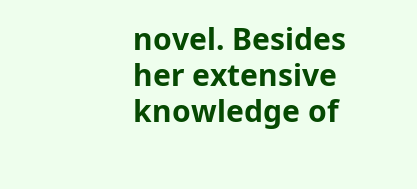novel. Besides her extensive knowledge of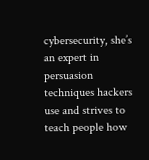cybersecurity, she’s an expert in persuasion techniques hackers use and strives to teach people how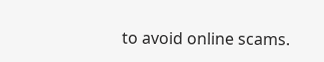to avoid online scams.